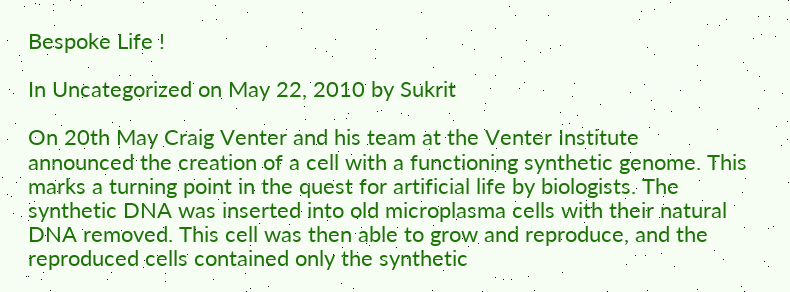Bespoke Life !

In Uncategorized on May 22, 2010 by Sukrit

On 20th May Craig Venter and his team at the Venter Institute announced the creation of a cell with a functioning synthetic genome. This marks a turning point in the quest for artificial life by biologists. The synthetic DNA was inserted into old microplasma cells with their natural DNA removed. This cell was then able to grow and reproduce, and the reproduced cells contained only the synthetic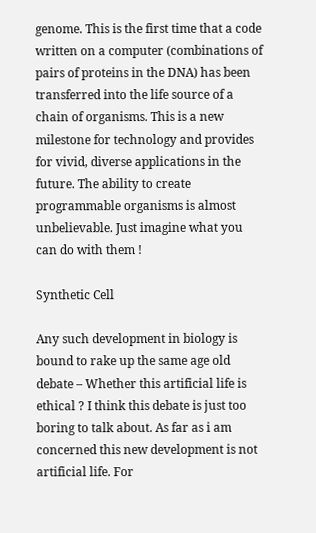genome. This is the first time that a code written on a computer (combinations of pairs of proteins in the DNA) has been transferred into the life source of a chain of organisms. This is a new milestone for technology and provides for vivid, diverse applications in the future. The ability to create programmable organisms is almost unbelievable. Just imagine what you can do with them !

Synthetic Cell

Any such development in biology is bound to rake up the same age old debate – Whether this artificial life is ethical ? I think this debate is just too boring to talk about. As far as i am concerned this new development is not artificial life. For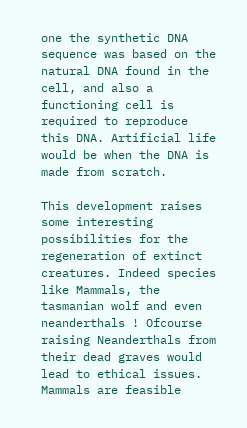one the synthetic DNA sequence was based on the natural DNA found in the cell, and also a functioning cell is required to reproduce this DNA. Artificial life would be when the DNA is made from scratch.

This development raises some interesting possibilities for the regeneration of extinct creatures. Indeed species like Mammals, the tasmanian wolf and even neanderthals ! Ofcourse raising Neanderthals from their dead graves would lead to ethical issues. Mammals are feasible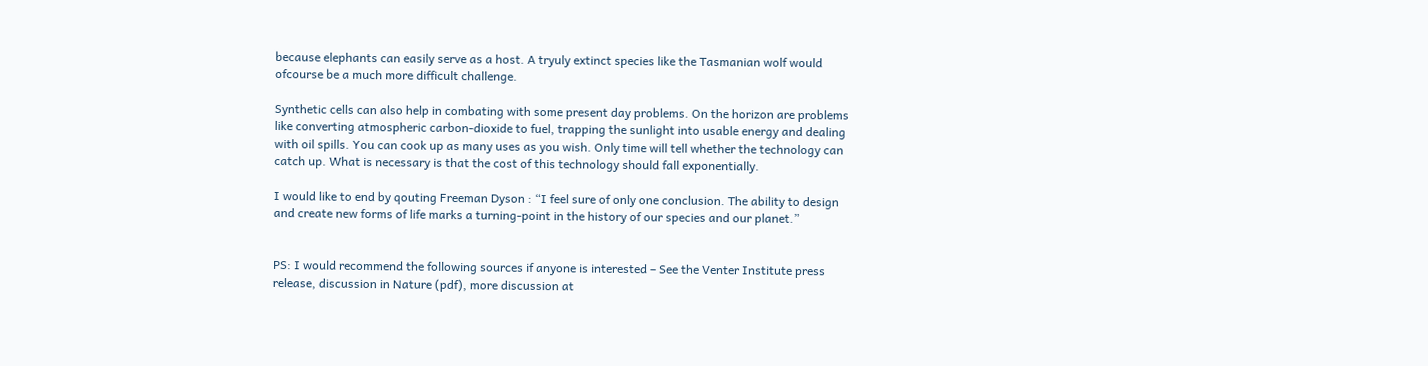because elephants can easily serve as a host. A tryuly extinct species like the Tasmanian wolf would ofcourse be a much more difficult challenge.

Synthetic cells can also help in combating with some present day problems. On the horizon are problems like converting atmospheric carbon-dioxide to fuel, trapping the sunlight into usable energy and dealing with oil spills. You can cook up as many uses as you wish. Only time will tell whether the technology can catch up. What is necessary is that the cost of this technology should fall exponentially.

I would like to end by qouting Freeman Dyson : “I feel sure of only one conclusion. The ability to design and create new forms of life marks a turning-point in the history of our species and our planet.”


PS: I would recommend the following sources if anyone is interested – See the Venter Institute press release, discussion in Nature (pdf), more discussion at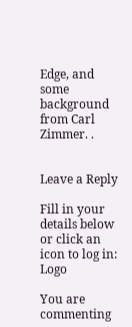Edge, and some background from Carl Zimmer. .


Leave a Reply

Fill in your details below or click an icon to log in: Logo

You are commenting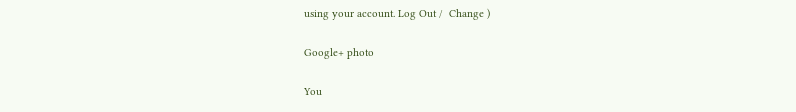using your account. Log Out /  Change )

Google+ photo

You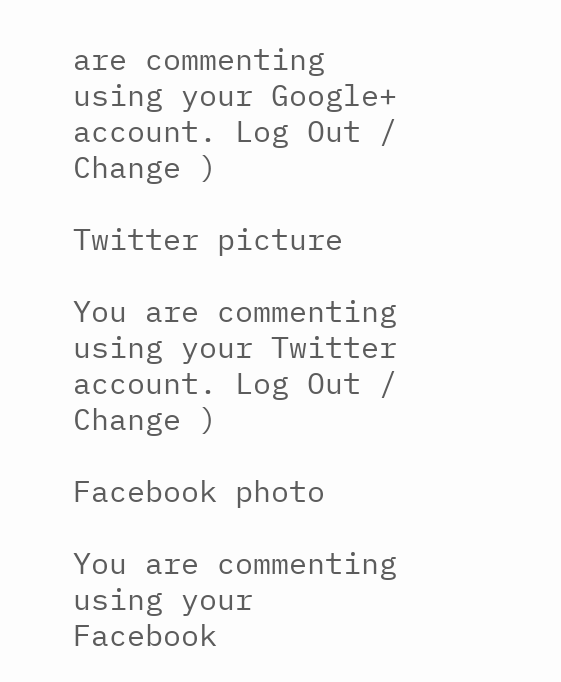are commenting using your Google+ account. Log Out /  Change )

Twitter picture

You are commenting using your Twitter account. Log Out /  Change )

Facebook photo

You are commenting using your Facebook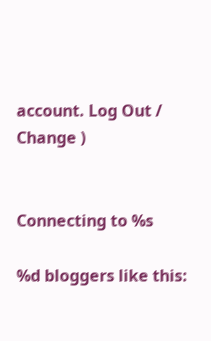account. Log Out /  Change )


Connecting to %s

%d bloggers like this: